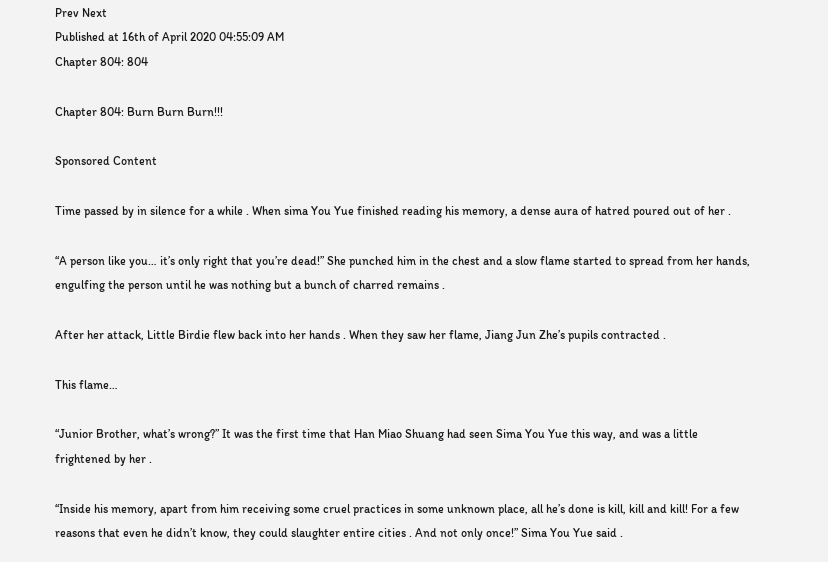Prev Next
Published at 16th of April 2020 04:55:09 AM
Chapter 804: 804

Chapter 804: Burn Burn Burn!!!

Sponsored Content

Time passed by in silence for a while . When sima You Yue finished reading his memory, a dense aura of hatred poured out of her .

“A person like you… it’s only right that you’re dead!” She punched him in the chest and a slow flame started to spread from her hands, engulfing the person until he was nothing but a bunch of charred remains .

After her attack, Little Birdie flew back into her hands . When they saw her flame, Jiang Jun Zhe’s pupils contracted .

This flame…

“Junior Brother, what’s wrong?” It was the first time that Han Miao Shuang had seen Sima You Yue this way, and was a little frightened by her .

“Inside his memory, apart from him receiving some cruel practices in some unknown place, all he’s done is kill, kill and kill! For a few reasons that even he didn’t know, they could slaughter entire cities . And not only once!” Sima You Yue said .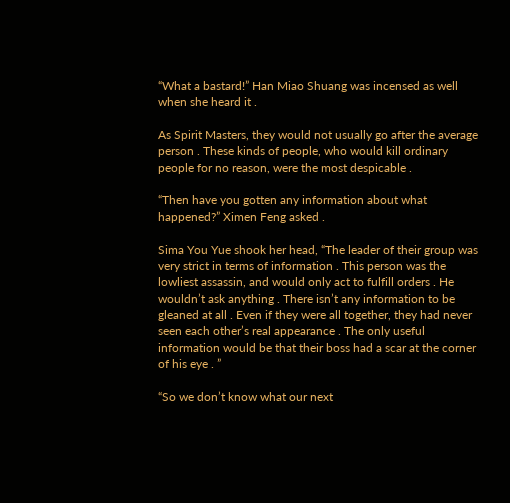“What a bastard!” Han Miao Shuang was incensed as well when she heard it .

As Spirit Masters, they would not usually go after the average person . These kinds of people, who would kill ordinary people for no reason, were the most despicable .

“Then have you gotten any information about what happened?” Ximen Feng asked .

Sima You Yue shook her head, “The leader of their group was very strict in terms of information . This person was the lowliest assassin, and would only act to fulfill orders . He wouldn’t ask anything . There isn’t any information to be gleaned at all . Even if they were all together, they had never seen each other’s real appearance . The only useful information would be that their boss had a scar at the corner of his eye . ”

“So we don’t know what our next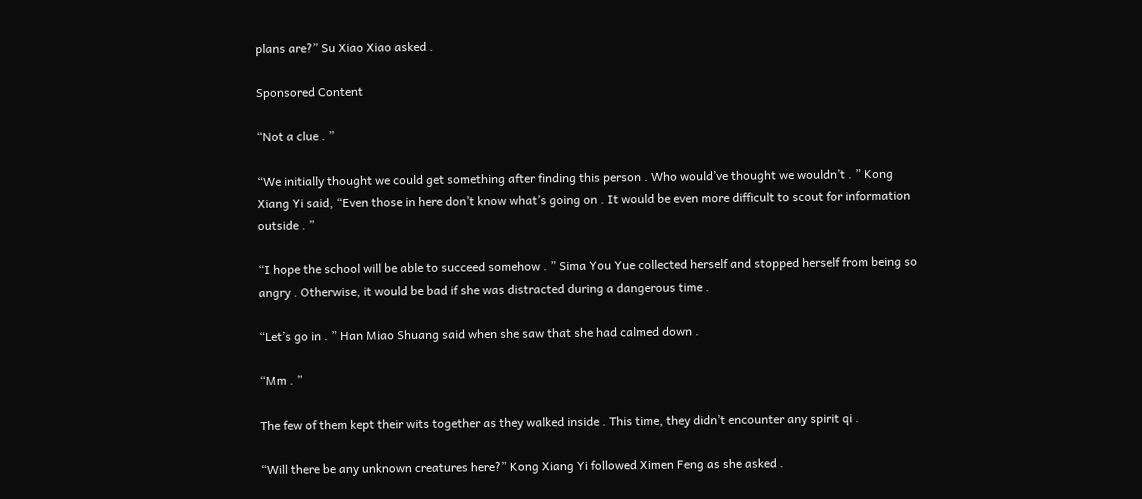plans are?” Su Xiao Xiao asked .

Sponsored Content

“Not a clue . ”

“We initially thought we could get something after finding this person . Who would’ve thought we wouldn’t . ” Kong Xiang Yi said, “Even those in here don’t know what’s going on . It would be even more difficult to scout for information outside . ”

“I hope the school will be able to succeed somehow . ” Sima You Yue collected herself and stopped herself from being so angry . Otherwise, it would be bad if she was distracted during a dangerous time .

“Let’s go in . ” Han Miao Shuang said when she saw that she had calmed down .

“Mm . ”

The few of them kept their wits together as they walked inside . This time, they didn’t encounter any spirit qi .

“Will there be any unknown creatures here?” Kong Xiang Yi followed Ximen Feng as she asked .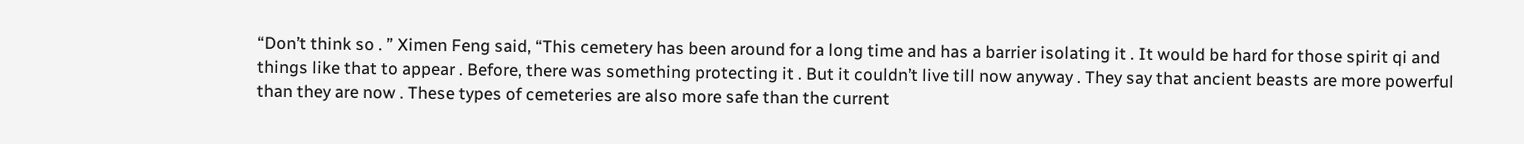“Don’t think so . ” Ximen Feng said, “This cemetery has been around for a long time and has a barrier isolating it . It would be hard for those spirit qi and things like that to appear . Before, there was something protecting it . But it couldn’t live till now anyway . They say that ancient beasts are more powerful than they are now . These types of cemeteries are also more safe than the current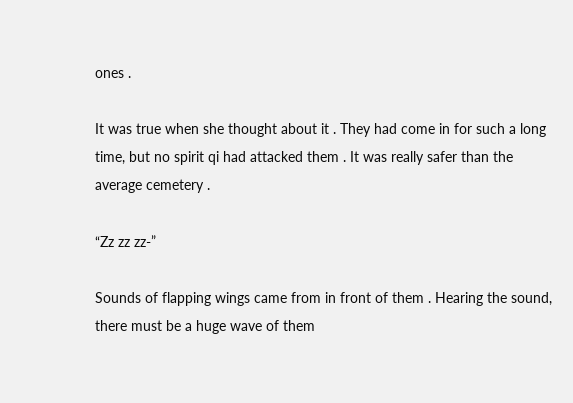ones .

It was true when she thought about it . They had come in for such a long time, but no spirit qi had attacked them . It was really safer than the average cemetery .

“Zz zz zz-”

Sounds of flapping wings came from in front of them . Hearing the sound, there must be a huge wave of them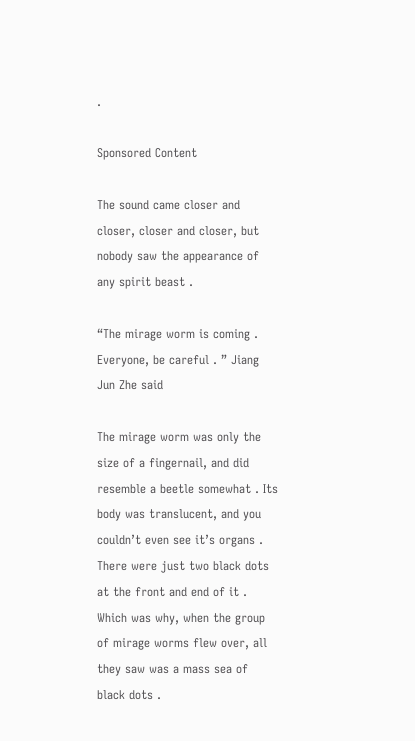.

Sponsored Content

The sound came closer and closer, closer and closer, but nobody saw the appearance of any spirit beast .

“The mirage worm is coming . Everyone, be careful . ” Jiang Jun Zhe said

The mirage worm was only the size of a fingernail, and did resemble a beetle somewhat . Its body was translucent, and you couldn’t even see it’s organs . There were just two black dots at the front and end of it . Which was why, when the group of mirage worms flew over, all they saw was a mass sea of black dots .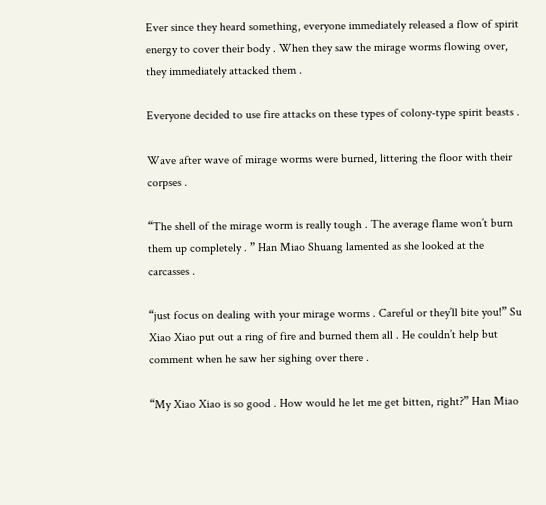Ever since they heard something, everyone immediately released a flow of spirit energy to cover their body . When they saw the mirage worms flowing over, they immediately attacked them .

Everyone decided to use fire attacks on these types of colony-type spirit beasts .

Wave after wave of mirage worms were burned, littering the floor with their corpses .

“The shell of the mirage worm is really tough . The average flame won’t burn them up completely . ” Han Miao Shuang lamented as she looked at the carcasses .

“just focus on dealing with your mirage worms . Careful or they’ll bite you!” Su Xiao Xiao put out a ring of fire and burned them all . He couldn’t help but comment when he saw her sighing over there .

“My Xiao Xiao is so good . How would he let me get bitten, right?” Han Miao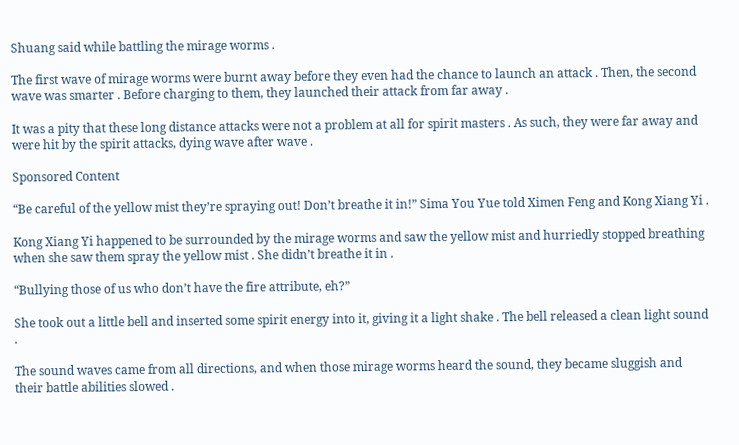Shuang said while battling the mirage worms .

The first wave of mirage worms were burnt away before they even had the chance to launch an attack . Then, the second wave was smarter . Before charging to them, they launched their attack from far away .

It was a pity that these long distance attacks were not a problem at all for spirit masters . As such, they were far away and were hit by the spirit attacks, dying wave after wave .

Sponsored Content

“Be careful of the yellow mist they’re spraying out! Don’t breathe it in!” Sima You Yue told Ximen Feng and Kong Xiang Yi .

Kong Xiang Yi happened to be surrounded by the mirage worms and saw the yellow mist and hurriedly stopped breathing when she saw them spray the yellow mist . She didn’t breathe it in .

“Bullying those of us who don’t have the fire attribute, eh?”

She took out a little bell and inserted some spirit energy into it, giving it a light shake . The bell released a clean light sound .

The sound waves came from all directions, and when those mirage worms heard the sound, they became sluggish and their battle abilities slowed .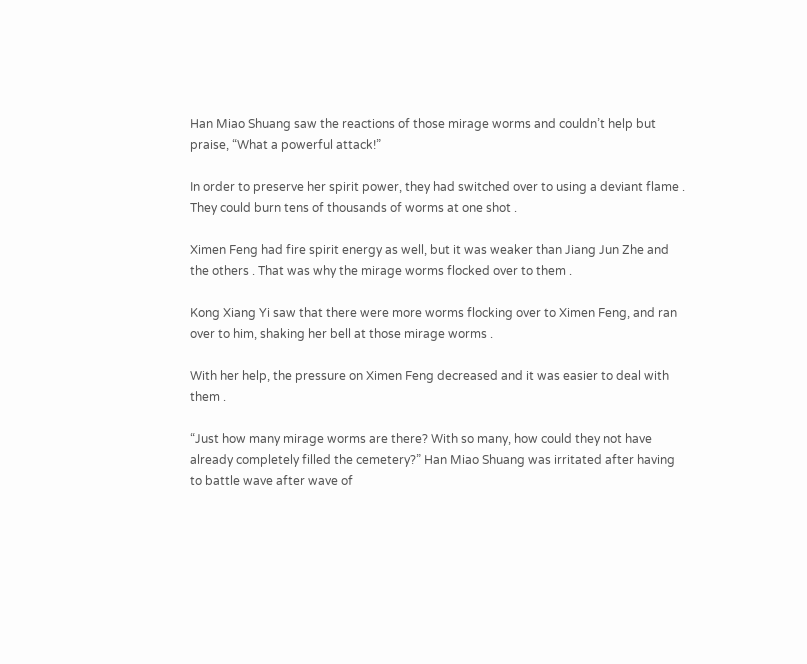Han Miao Shuang saw the reactions of those mirage worms and couldn’t help but praise, “What a powerful attack!”

In order to preserve her spirit power, they had switched over to using a deviant flame . They could burn tens of thousands of worms at one shot .

Ximen Feng had fire spirit energy as well, but it was weaker than Jiang Jun Zhe and the others . That was why the mirage worms flocked over to them .

Kong Xiang Yi saw that there were more worms flocking over to Ximen Feng, and ran over to him, shaking her bell at those mirage worms .

With her help, the pressure on Ximen Feng decreased and it was easier to deal with them .

“Just how many mirage worms are there? With so many, how could they not have already completely filled the cemetery?” Han Miao Shuang was irritated after having to battle wave after wave of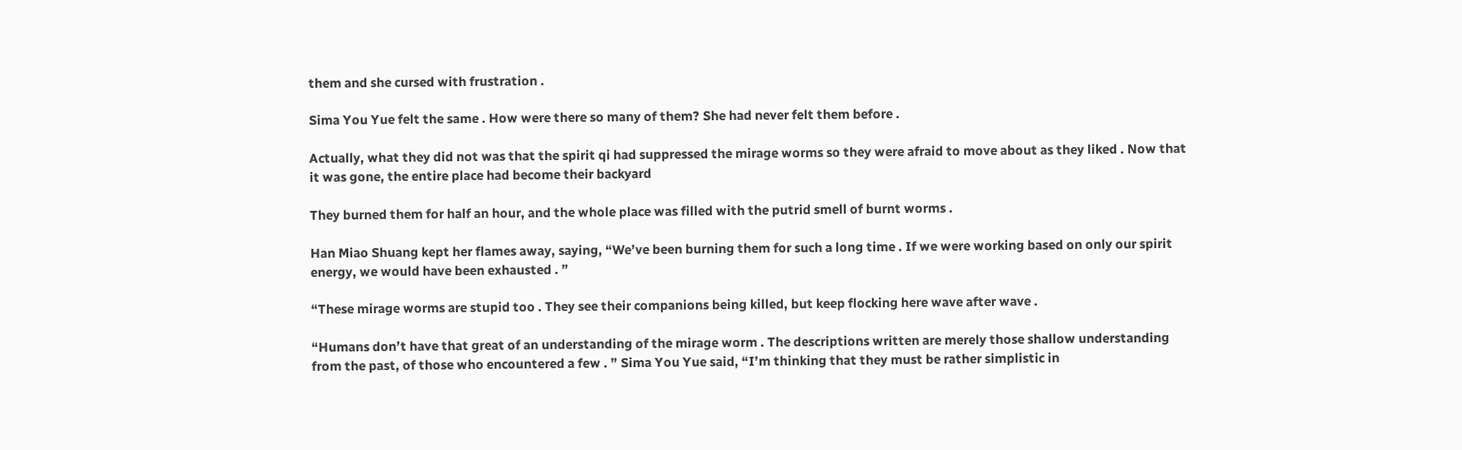them and she cursed with frustration .

Sima You Yue felt the same . How were there so many of them? She had never felt them before .

Actually, what they did not was that the spirit qi had suppressed the mirage worms so they were afraid to move about as they liked . Now that it was gone, the entire place had become their backyard

They burned them for half an hour, and the whole place was filled with the putrid smell of burnt worms .

Han Miao Shuang kept her flames away, saying, “We’ve been burning them for such a long time . If we were working based on only our spirit energy, we would have been exhausted . ”

“These mirage worms are stupid too . They see their companions being killed, but keep flocking here wave after wave .

“Humans don’t have that great of an understanding of the mirage worm . The descriptions written are merely those shallow understanding from the past, of those who encountered a few . ” Sima You Yue said, “I’m thinking that they must be rather simplistic in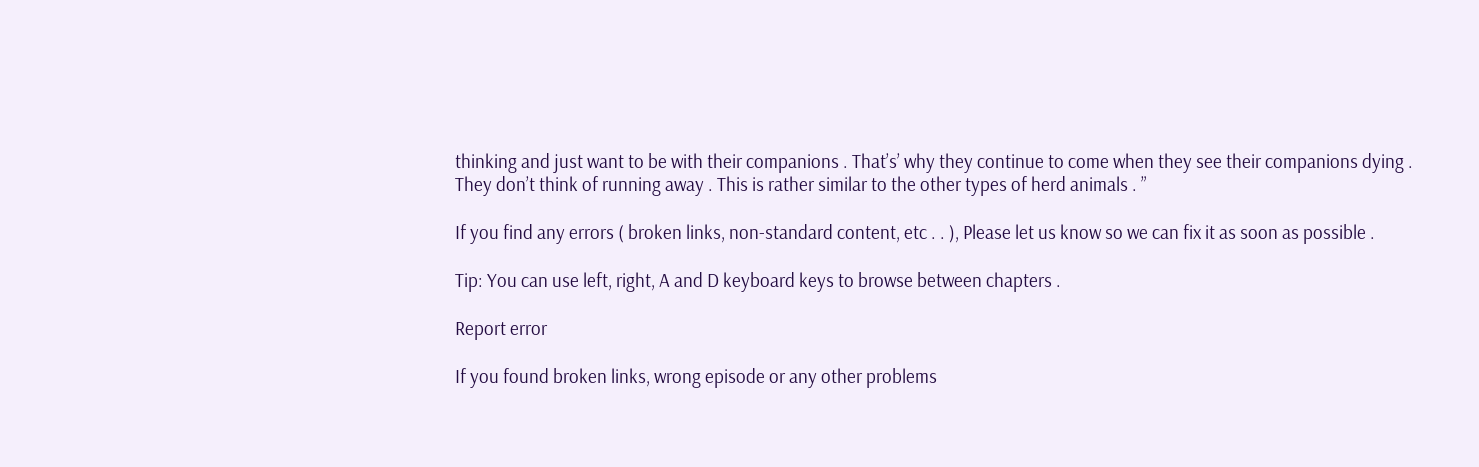thinking and just want to be with their companions . That’s’ why they continue to come when they see their companions dying . They don’t think of running away . This is rather similar to the other types of herd animals . ”

If you find any errors ( broken links, non-standard content, etc . . ), Please let us know so we can fix it as soon as possible .

Tip: You can use left, right, A and D keyboard keys to browse between chapters .

Report error

If you found broken links, wrong episode or any other problems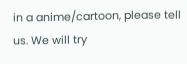in a anime/cartoon, please tell us. We will try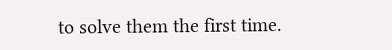to solve them the first time.